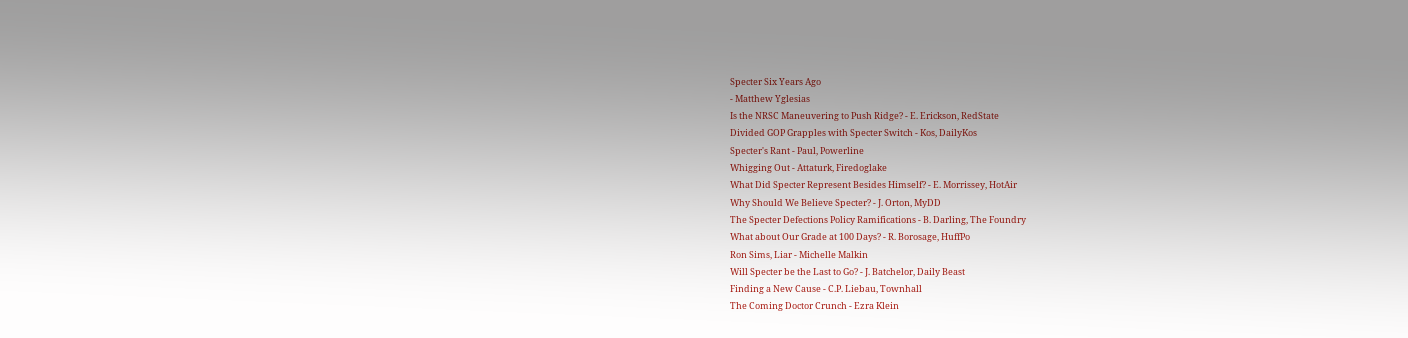Specter Six Years Ago
- Matthew Yglesias
Is the NRSC Maneuvering to Push Ridge? - E. Erickson, RedState
Divided GOP Grapples with Specter Switch - Kos, DailyKos
Specter's Rant - Paul, Powerline
Whigging Out - Attaturk, Firedoglake
What Did Specter Represent Besides Himself? - E. Morrissey, HotAir
Why Should We Believe Specter? - J. Orton, MyDD
The Specter Defections Policy Ramifications - B. Darling, The Foundry
What about Our Grade at 100 Days? - R. Borosage, HuffPo
Ron Sims, Liar - Michelle Malkin
Will Specter be the Last to Go? - J. Batchelor, Daily Beast
Finding a New Cause - C.P. Liebau, Townhall
The Coming Doctor Crunch - Ezra Klein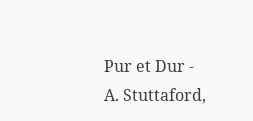Pur et Dur - A. Stuttaford,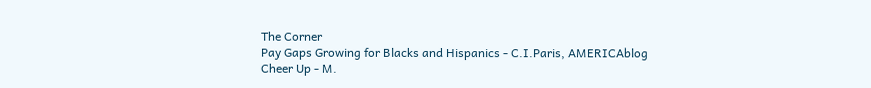The Corner
Pay Gaps Growing for Blacks and Hispanics - C.I.Paris, AMERICAblog
Cheer Up - M.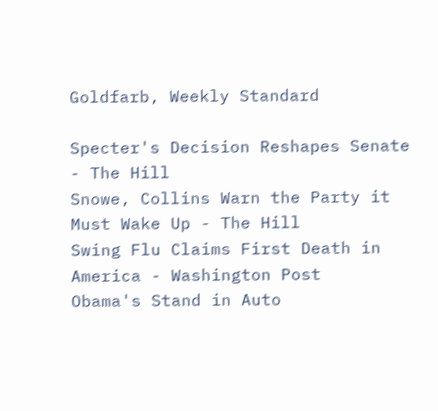Goldfarb, Weekly Standard

Specter's Decision Reshapes Senate - The Hill
Snowe, Collins Warn the Party it Must Wake Up - The Hill
Swing Flu Claims First Death in America - Washington Post
Obama's Stand in Auto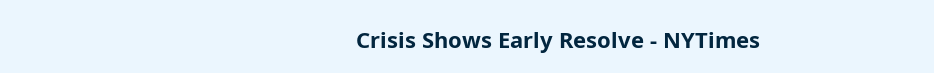Crisis Shows Early Resolve - NYTimes